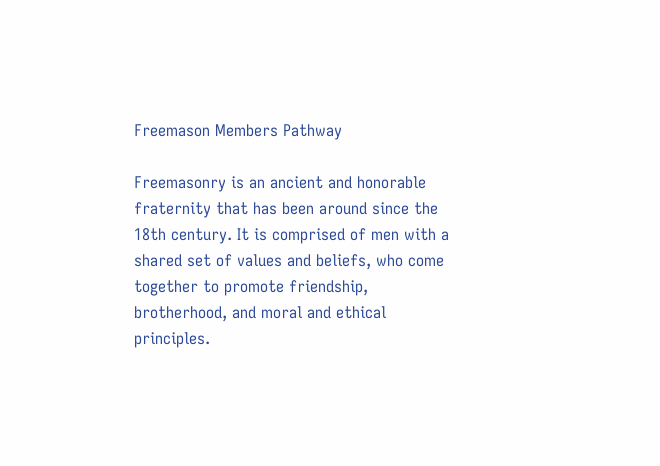Freemason Members Pathway

Freemasonry is an ancient and honorable fraternity that has been around since the 18th century. It is comprised of men with a shared set of values and beliefs, who come together to promote friendship, brotherhood, and moral and ethical principles.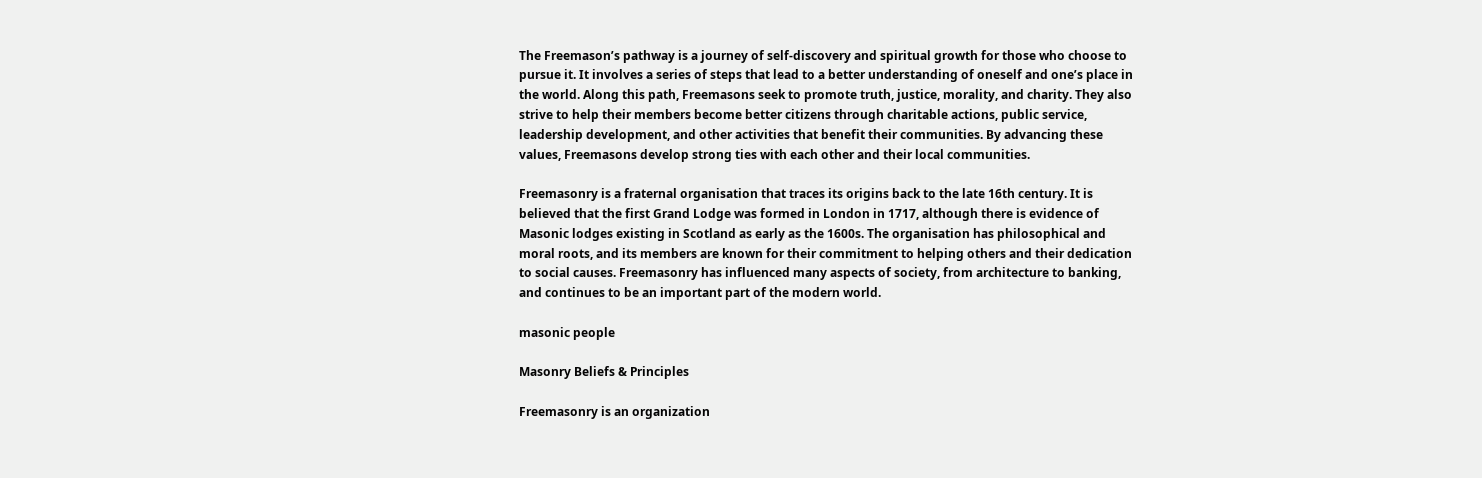The Freemason’s pathway is a journey of self-discovery and spiritual growth for those who choose to pursue it. It involves a series of steps that lead to a better understanding of oneself and one’s place in the world. Along this path, Freemasons seek to promote truth, justice, morality, and charity. They also strive to help their members become better citizens through charitable actions, public service, leadership development, and other activities that benefit their communities. By advancing these values, Freemasons develop strong ties with each other and their local communities.

Freemasonry is a fraternal organisation that traces its origins back to the late 16th century. It is believed that the first Grand Lodge was formed in London in 1717, although there is evidence of Masonic lodges existing in Scotland as early as the 1600s. The organisation has philosophical and moral roots, and its members are known for their commitment to helping others and their dedication to social causes. Freemasonry has influenced many aspects of society, from architecture to banking, and continues to be an important part of the modern world.

masonic people

Masonry Beliefs & Principles

Freemasonry is an organization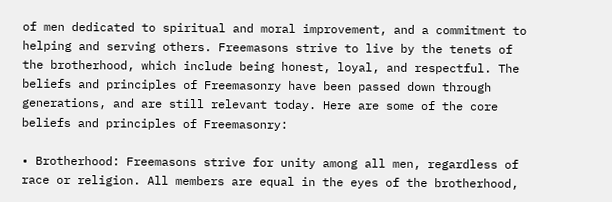of men dedicated to spiritual and moral improvement, and a commitment to helping and serving others. Freemasons strive to live by the tenets of the brotherhood, which include being honest, loyal, and respectful. The beliefs and principles of Freemasonry have been passed down through generations, and are still relevant today. Here are some of the core beliefs and principles of Freemasonry:

• Brotherhood: Freemasons strive for unity among all men, regardless of race or religion. All members are equal in the eyes of the brotherhood,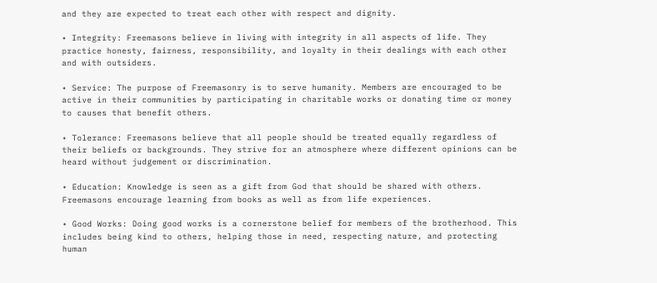and they are expected to treat each other with respect and dignity.

• Integrity: Freemasons believe in living with integrity in all aspects of life. They practice honesty, fairness, responsibility, and loyalty in their dealings with each other and with outsiders.

• Service: The purpose of Freemasonry is to serve humanity. Members are encouraged to be active in their communities by participating in charitable works or donating time or money to causes that benefit others.

• Tolerance: Freemasons believe that all people should be treated equally regardless of their beliefs or backgrounds. They strive for an atmosphere where different opinions can be heard without judgement or discrimination.

• Education: Knowledge is seen as a gift from God that should be shared with others. Freemasons encourage learning from books as well as from life experiences.

• Good Works: Doing good works is a cornerstone belief for members of the brotherhood. This includes being kind to others, helping those in need, respecting nature, and protecting human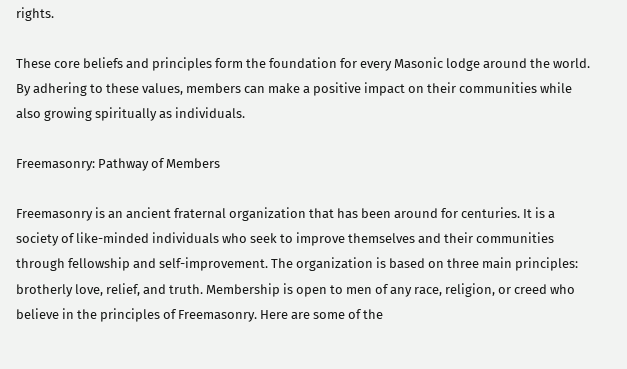rights.

These core beliefs and principles form the foundation for every Masonic lodge around the world. By adhering to these values, members can make a positive impact on their communities while also growing spiritually as individuals.

Freemasonry: Pathway of Members

Freemasonry is an ancient fraternal organization that has been around for centuries. It is a society of like-minded individuals who seek to improve themselves and their communities through fellowship and self-improvement. The organization is based on three main principles: brotherly love, relief, and truth. Membership is open to men of any race, religion, or creed who believe in the principles of Freemasonry. Here are some of the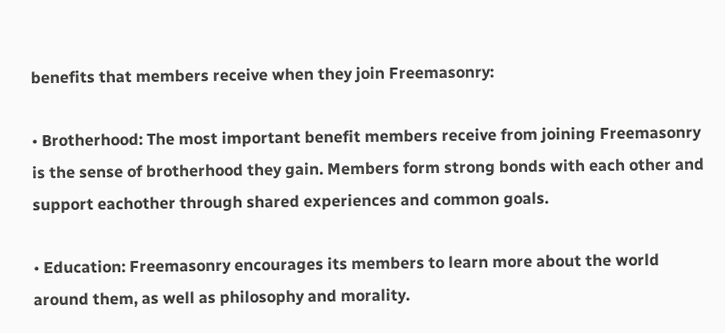benefits that members receive when they join Freemasonry:

• Brotherhood: The most important benefit members receive from joining Freemasonry is the sense of brotherhood they gain. Members form strong bonds with each other and support eachother through shared experiences and common goals.

• Education: Freemasonry encourages its members to learn more about the world around them, as well as philosophy and morality.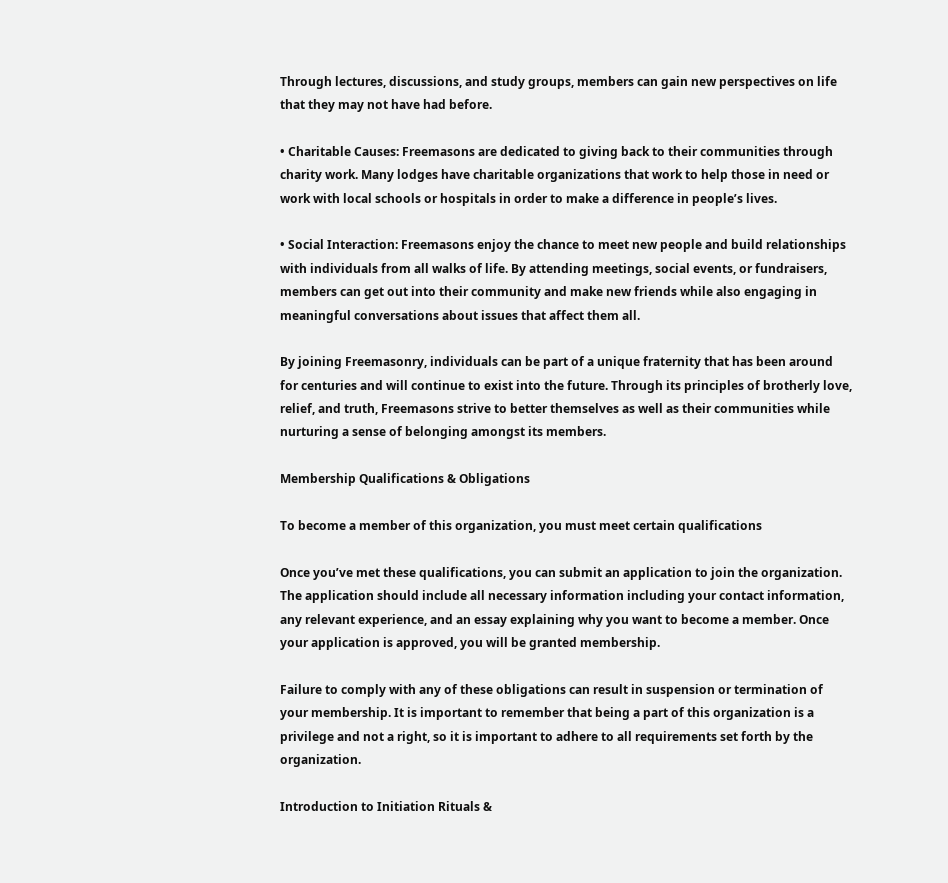Through lectures, discussions, and study groups, members can gain new perspectives on life that they may not have had before.

• Charitable Causes: Freemasons are dedicated to giving back to their communities through charity work. Many lodges have charitable organizations that work to help those in need or work with local schools or hospitals in order to make a difference in people’s lives.

• Social Interaction: Freemasons enjoy the chance to meet new people and build relationships with individuals from all walks of life. By attending meetings, social events, or fundraisers, members can get out into their community and make new friends while also engaging in meaningful conversations about issues that affect them all.

By joining Freemasonry, individuals can be part of a unique fraternity that has been around for centuries and will continue to exist into the future. Through its principles of brotherly love, relief, and truth, Freemasons strive to better themselves as well as their communities while nurturing a sense of belonging amongst its members.

Membership Qualifications & Obligations

To become a member of this organization, you must meet certain qualifications

Once you’ve met these qualifications, you can submit an application to join the organization. The application should include all necessary information including your contact information, any relevant experience, and an essay explaining why you want to become a member. Once your application is approved, you will be granted membership.

Failure to comply with any of these obligations can result in suspension or termination of your membership. It is important to remember that being a part of this organization is a privilege and not a right, so it is important to adhere to all requirements set forth by the organization.

Introduction to Initiation Rituals &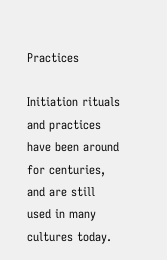Practices

Initiation rituals and practices have been around for centuries, and are still used in many cultures today.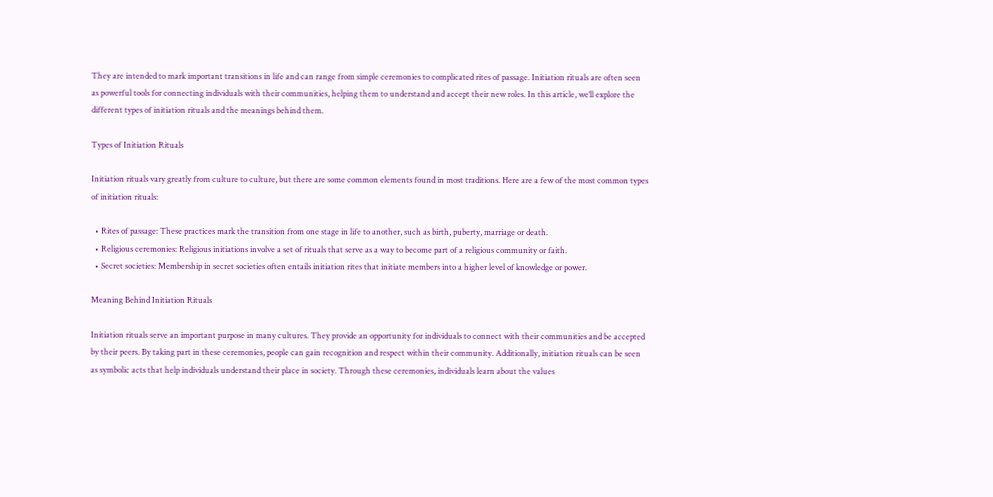They are intended to mark important transitions in life and can range from simple ceremonies to complicated rites of passage. Initiation rituals are often seen as powerful tools for connecting individuals with their communities, helping them to understand and accept their new roles. In this article, we’ll explore the different types of initiation rituals and the meanings behind them.

Types of Initiation Rituals

Initiation rituals vary greatly from culture to culture, but there are some common elements found in most traditions. Here are a few of the most common types of initiation rituals:

  • Rites of passage: These practices mark the transition from one stage in life to another, such as birth, puberty, marriage or death.
  • Religious ceremonies: Religious initiations involve a set of rituals that serve as a way to become part of a religious community or faith.
  • Secret societies: Membership in secret societies often entails initiation rites that initiate members into a higher level of knowledge or power.

Meaning Behind Initiation Rituals

Initiation rituals serve an important purpose in many cultures. They provide an opportunity for individuals to connect with their communities and be accepted by their peers. By taking part in these ceremonies, people can gain recognition and respect within their community. Additionally, initiation rituals can be seen as symbolic acts that help individuals understand their place in society. Through these ceremonies, individuals learn about the values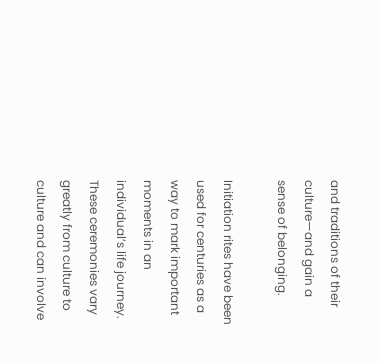and traditions of their culture—and gain a sense of belonging.

Initiation rites have been used for centuries as a way to mark important moments in an individual’s life journey. These ceremonies vary greatly from culture to culture and can involve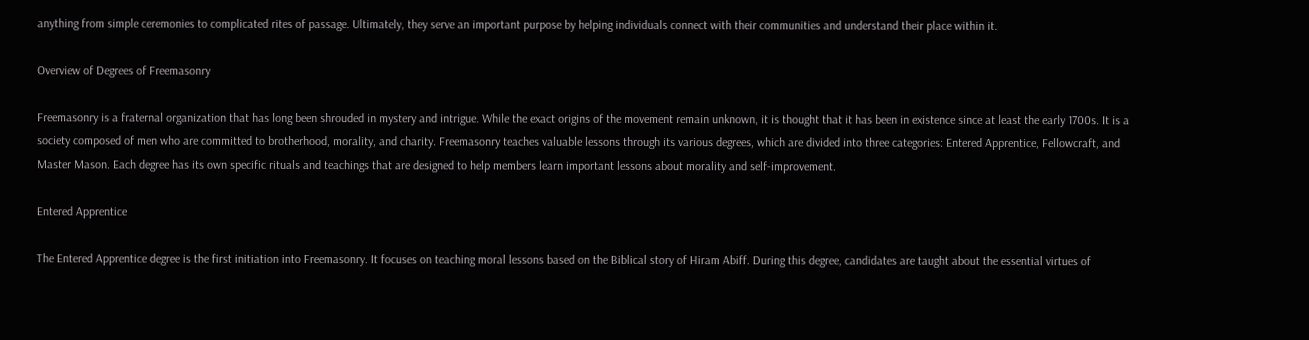anything from simple ceremonies to complicated rites of passage. Ultimately, they serve an important purpose by helping individuals connect with their communities and understand their place within it.

Overview of Degrees of Freemasonry

Freemasonry is a fraternal organization that has long been shrouded in mystery and intrigue. While the exact origins of the movement remain unknown, it is thought that it has been in existence since at least the early 1700s. It is a society composed of men who are committed to brotherhood, morality, and charity. Freemasonry teaches valuable lessons through its various degrees, which are divided into three categories: Entered Apprentice, Fellowcraft, and Master Mason. Each degree has its own specific rituals and teachings that are designed to help members learn important lessons about morality and self-improvement.

Entered Apprentice

The Entered Apprentice degree is the first initiation into Freemasonry. It focuses on teaching moral lessons based on the Biblical story of Hiram Abiff. During this degree, candidates are taught about the essential virtues of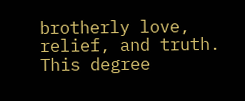brotherly love, relief, and truth. This degree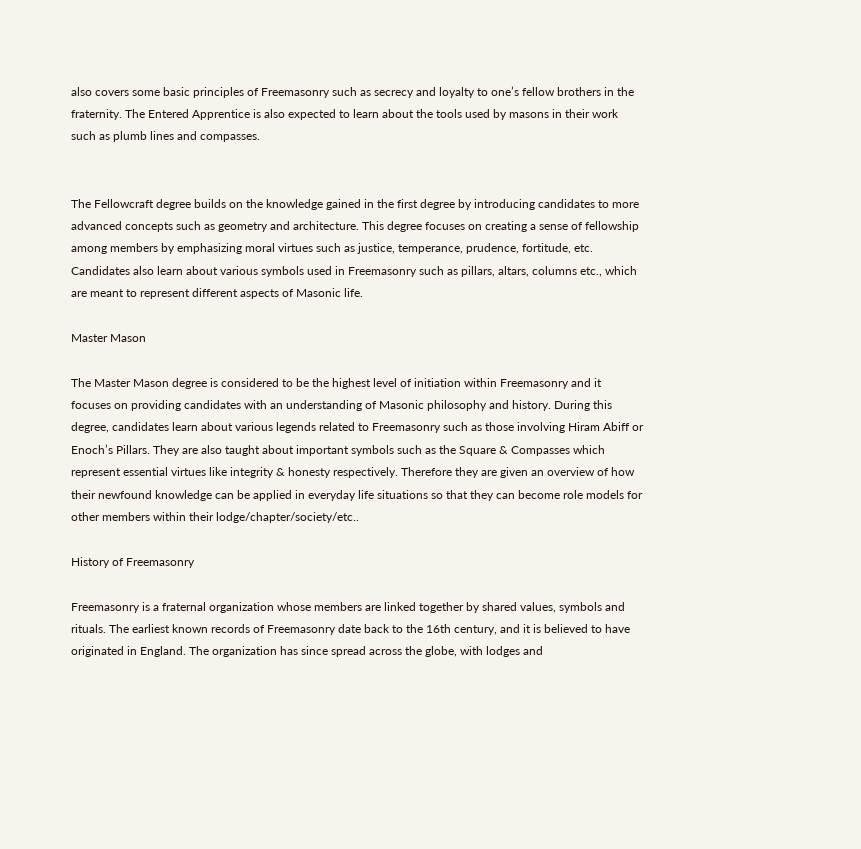also covers some basic principles of Freemasonry such as secrecy and loyalty to one’s fellow brothers in the fraternity. The Entered Apprentice is also expected to learn about the tools used by masons in their work such as plumb lines and compasses.


The Fellowcraft degree builds on the knowledge gained in the first degree by introducing candidates to more advanced concepts such as geometry and architecture. This degree focuses on creating a sense of fellowship among members by emphasizing moral virtues such as justice, temperance, prudence, fortitude, etc. Candidates also learn about various symbols used in Freemasonry such as pillars, altars, columns etc., which are meant to represent different aspects of Masonic life.

Master Mason

The Master Mason degree is considered to be the highest level of initiation within Freemasonry and it focuses on providing candidates with an understanding of Masonic philosophy and history. During this degree, candidates learn about various legends related to Freemasonry such as those involving Hiram Abiff or Enoch’s Pillars. They are also taught about important symbols such as the Square & Compasses which represent essential virtues like integrity & honesty respectively. Therefore they are given an overview of how their newfound knowledge can be applied in everyday life situations so that they can become role models for other members within their lodge/chapter/society/etc..

History of Freemasonry

Freemasonry is a fraternal organization whose members are linked together by shared values, symbols and rituals. The earliest known records of Freemasonry date back to the 16th century, and it is believed to have originated in England. The organization has since spread across the globe, with lodges and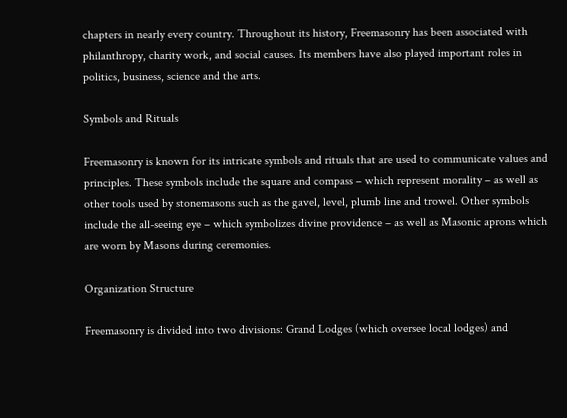chapters in nearly every country. Throughout its history, Freemasonry has been associated with philanthropy, charity work, and social causes. Its members have also played important roles in politics, business, science and the arts.

Symbols and Rituals

Freemasonry is known for its intricate symbols and rituals that are used to communicate values and principles. These symbols include the square and compass – which represent morality – as well as other tools used by stonemasons such as the gavel, level, plumb line and trowel. Other symbols include the all-seeing eye – which symbolizes divine providence – as well as Masonic aprons which are worn by Masons during ceremonies.

Organization Structure

Freemasonry is divided into two divisions: Grand Lodges (which oversee local lodges) and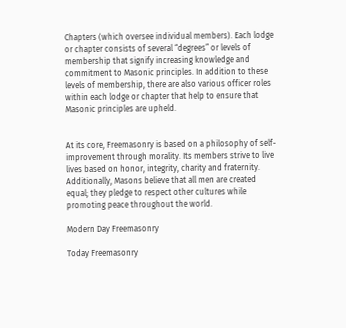Chapters (which oversee individual members). Each lodge or chapter consists of several “degrees” or levels of membership that signify increasing knowledge and commitment to Masonic principles. In addition to these levels of membership, there are also various officer roles within each lodge or chapter that help to ensure that Masonic principles are upheld.


At its core, Freemasonry is based on a philosophy of self-improvement through morality. Its members strive to live lives based on honor, integrity, charity and fraternity. Additionally, Masons believe that all men are created equal; they pledge to respect other cultures while promoting peace throughout the world.

Modern Day Freemasonry

Today Freemasonry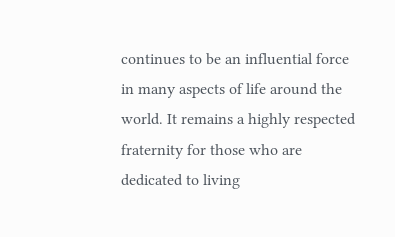continues to be an influential force in many aspects of life around the world. It remains a highly respected fraternity for those who are dedicated to living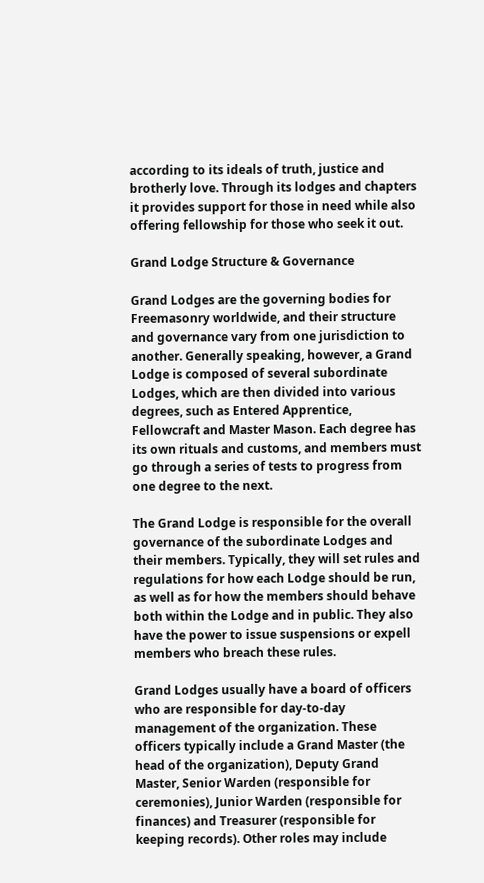according to its ideals of truth, justice and brotherly love. Through its lodges and chapters it provides support for those in need while also offering fellowship for those who seek it out.

Grand Lodge Structure & Governance

Grand Lodges are the governing bodies for Freemasonry worldwide, and their structure and governance vary from one jurisdiction to another. Generally speaking, however, a Grand Lodge is composed of several subordinate Lodges, which are then divided into various degrees, such as Entered Apprentice, Fellowcraft and Master Mason. Each degree has its own rituals and customs, and members must go through a series of tests to progress from one degree to the next.

The Grand Lodge is responsible for the overall governance of the subordinate Lodges and their members. Typically, they will set rules and regulations for how each Lodge should be run, as well as for how the members should behave both within the Lodge and in public. They also have the power to issue suspensions or expell members who breach these rules.

Grand Lodges usually have a board of officers who are responsible for day-to-day management of the organization. These officers typically include a Grand Master (the head of the organization), Deputy Grand Master, Senior Warden (responsible for ceremonies), Junior Warden (responsible for finances) and Treasurer (responsible for keeping records). Other roles may include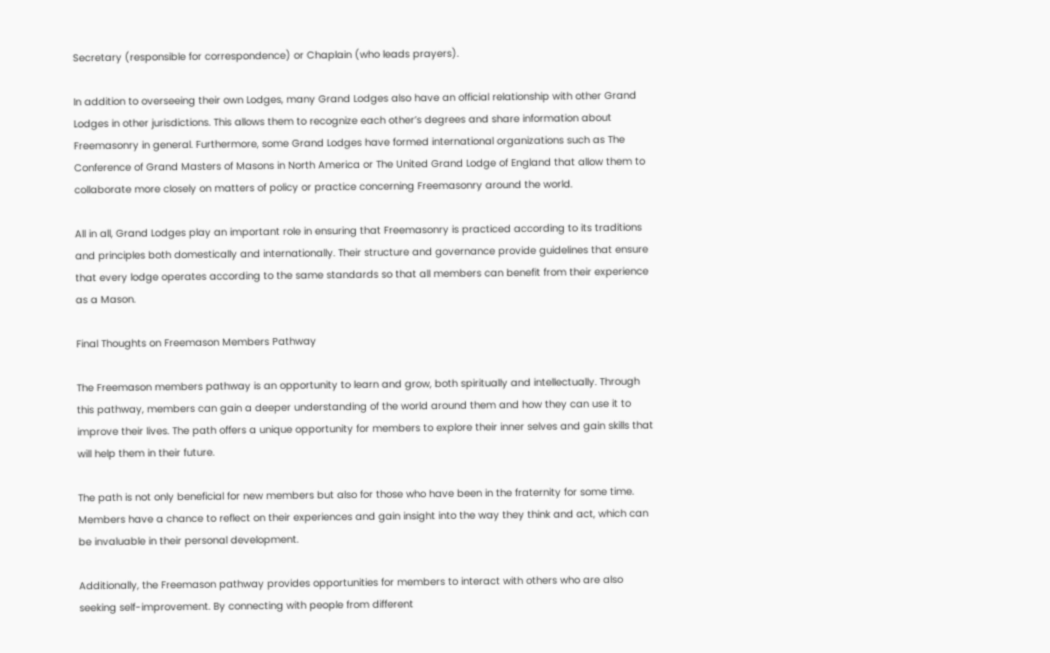Secretary (responsible for correspondence) or Chaplain (who leads prayers).

In addition to overseeing their own Lodges, many Grand Lodges also have an official relationship with other Grand Lodges in other jurisdictions. This allows them to recognize each other’s degrees and share information about Freemasonry in general. Furthermore, some Grand Lodges have formed international organizations such as The Conference of Grand Masters of Masons in North America or The United Grand Lodge of England that allow them to collaborate more closely on matters of policy or practice concerning Freemasonry around the world.

All in all, Grand Lodges play an important role in ensuring that Freemasonry is practiced according to its traditions and principles both domestically and internationally. Their structure and governance provide guidelines that ensure that every lodge operates according to the same standards so that all members can benefit from their experience as a Mason.

Final Thoughts on Freemason Members Pathway

The Freemason members pathway is an opportunity to learn and grow, both spiritually and intellectually. Through this pathway, members can gain a deeper understanding of the world around them and how they can use it to improve their lives. The path offers a unique opportunity for members to explore their inner selves and gain skills that will help them in their future.

The path is not only beneficial for new members but also for those who have been in the fraternity for some time. Members have a chance to reflect on their experiences and gain insight into the way they think and act, which can be invaluable in their personal development.

Additionally, the Freemason pathway provides opportunities for members to interact with others who are also seeking self-improvement. By connecting with people from different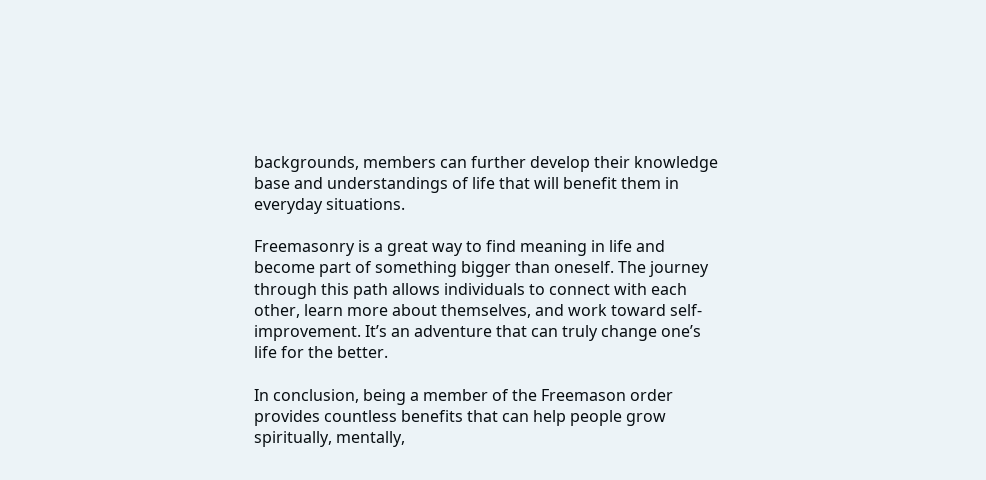backgrounds, members can further develop their knowledge base and understandings of life that will benefit them in everyday situations.

Freemasonry is a great way to find meaning in life and become part of something bigger than oneself. The journey through this path allows individuals to connect with each other, learn more about themselves, and work toward self-improvement. It’s an adventure that can truly change one’s life for the better.

In conclusion, being a member of the Freemason order provides countless benefits that can help people grow spiritually, mentally,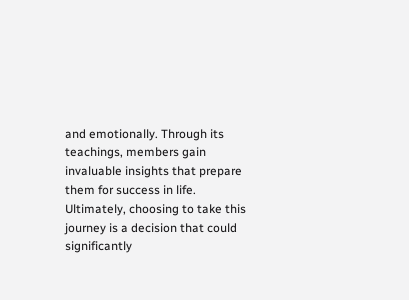and emotionally. Through its teachings, members gain invaluable insights that prepare them for success in life. Ultimately, choosing to take this journey is a decision that could significantly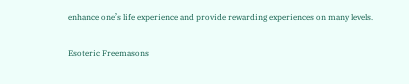enhance one’s life experience and provide rewarding experiences on many levels.

Esoteric Freemasons